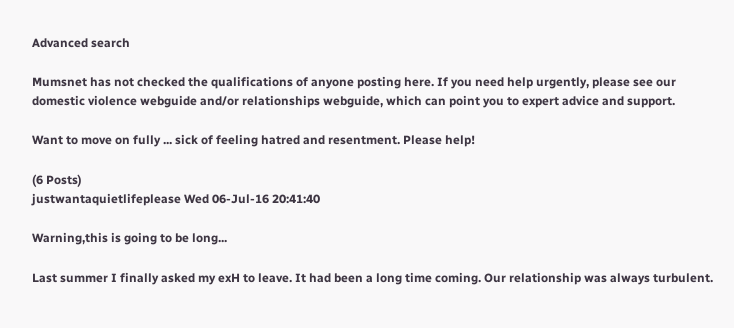Advanced search

Mumsnet has not checked the qualifications of anyone posting here. If you need help urgently, please see our domestic violence webguide and/or relationships webguide, which can point you to expert advice and support.

Want to move on fully ... sick of feeling hatred and resentment. Please help!

(6 Posts)
justwantaquietlifeplease Wed 06-Jul-16 20:41:40

Warning,this is going to be long...

Last summer I finally asked my exH to leave. It had been a long time coming. Our relationship was always turbulent.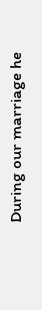During our marriage he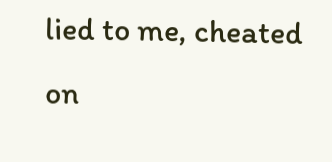lied to me, cheated on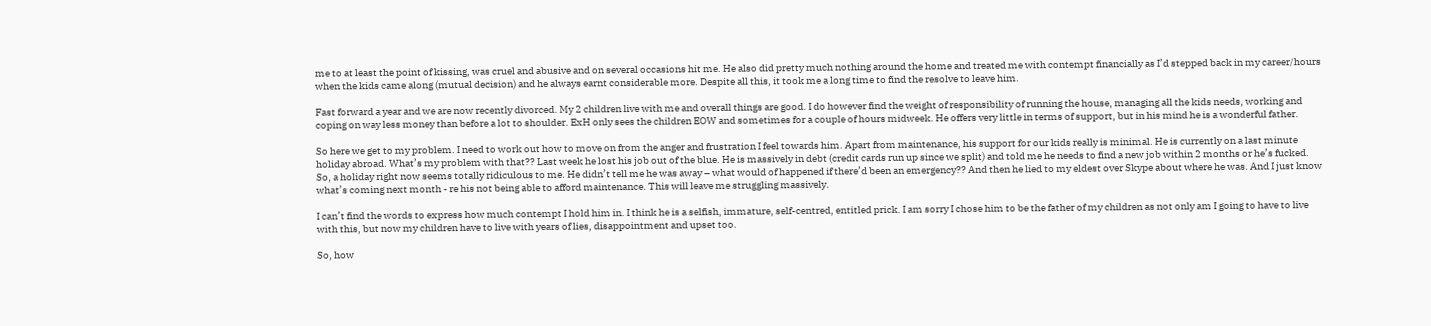me to at least the point of kissing, was cruel and abusive and on several occasions hit me. He also did pretty much nothing around the home and treated me with contempt financially as I’d stepped back in my career/hours when the kids came along (mutual decision) and he always earnt considerable more. Despite all this, it took me a long time to find the resolve to leave him.

Fast forward a year and we are now recently divorced. My 2 children live with me and overall things are good. I do however find the weight of responsibility of running the house, managing all the kids needs, working and coping on way less money than before a lot to shoulder. ExH only sees the children EOW and sometimes for a couple of hours midweek. He offers very little in terms of support, but in his mind he is a wonderful father.

So here we get to my problem. I need to work out how to move on from the anger and frustration I feel towards him. Apart from maintenance, his support for our kids really is minimal. He is currently on a last minute holiday abroad. What’s my problem with that?? Last week he lost his job out of the blue. He is massively in debt (credit cards run up since we split) and told me he needs to find a new job within 2 months or he’s fucked. So, a holiday right now seems totally ridiculous to me. He didn’t tell me he was away – what would of happened if there’d been an emergency?? And then he lied to my eldest over Skype about where he was. And I just know what’s coming next month - re his not being able to afford maintenance. This will leave me struggling massively.

I can’t find the words to express how much contempt I hold him in. I think he is a selfish, immature, self-centred, entitled prick. I am sorry I chose him to be the father of my children as not only am I going to have to live with this, but now my children have to live with years of lies, disappointment and upset too.

So, how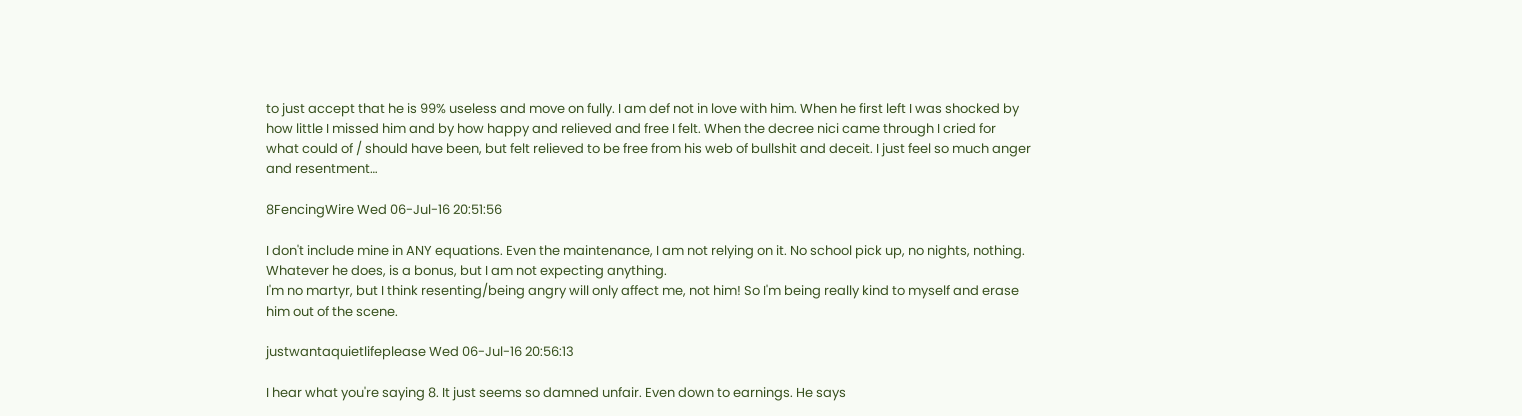to just accept that he is 99% useless and move on fully. I am def not in love with him. When he first left I was shocked by how little I missed him and by how happy and relieved and free I felt. When the decree nici came through I cried for what could of / should have been, but felt relieved to be free from his web of bullshit and deceit. I just feel so much anger and resentment…

8FencingWire Wed 06-Jul-16 20:51:56

I don't include mine in ANY equations. Even the maintenance, I am not relying on it. No school pick up, no nights, nothing. Whatever he does, is a bonus, but I am not expecting anything.
I'm no martyr, but I think resenting/being angry will only affect me, not him! So I'm being really kind to myself and erase him out of the scene.

justwantaquietlifeplease Wed 06-Jul-16 20:56:13

I hear what you're saying 8. It just seems so damned unfair. Even down to earnings. He says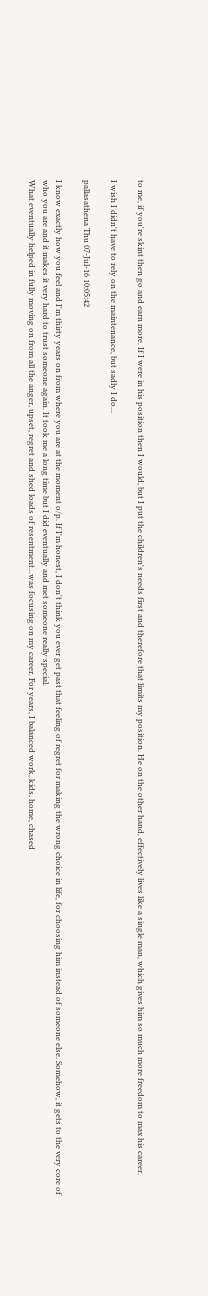to me, if you're skint then go and earn more. If I were in his position then I would, but I put the children's needs first and therefore that limits my position. He on the other hand, effectively lives like a single man, which gives him so much more freedom to max his career.

I wish I didn't have to rely on the maintenance, but sadly I do...

pallasathena Thu 07-Jul-16 10:05:42

I know exactly how you feel and I'm thirty years on from where you are at the moment o/p. If I'm honest, I don't think you ever get past that feeling of regret for making the wrong choice in life, for choosing him instead of someone else. Somehow, it gets to the very core of who you are and it makes it very hard to trust someone again. It took me a long time but I did eventually and met someone really special.
What eventually helped in fully moving on from all the anger, upset, regret and shed loads of resentment...was focusing on my career. For years, I balanced work, kids, home, chased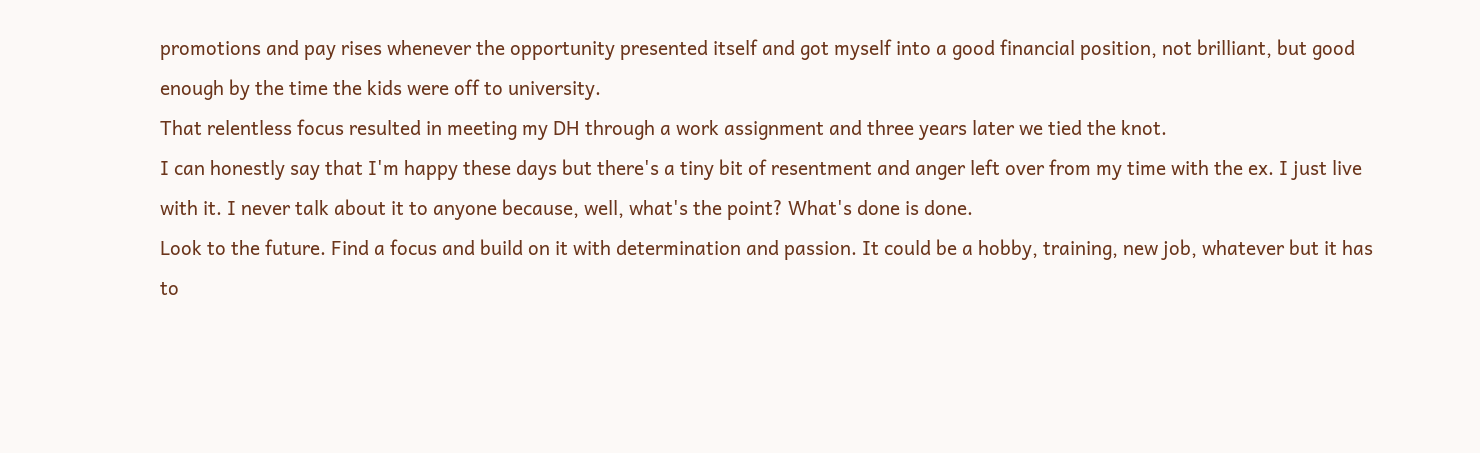promotions and pay rises whenever the opportunity presented itself and got myself into a good financial position, not brilliant, but good enough by the time the kids were off to university.
That relentless focus resulted in meeting my DH through a work assignment and three years later we tied the knot.
I can honestly say that I'm happy these days but there's a tiny bit of resentment and anger left over from my time with the ex. I just live with it. I never talk about it to anyone because, well, what's the point? What's done is done.
Look to the future. Find a focus and build on it with determination and passion. It could be a hobby, training, new job, whatever but it has to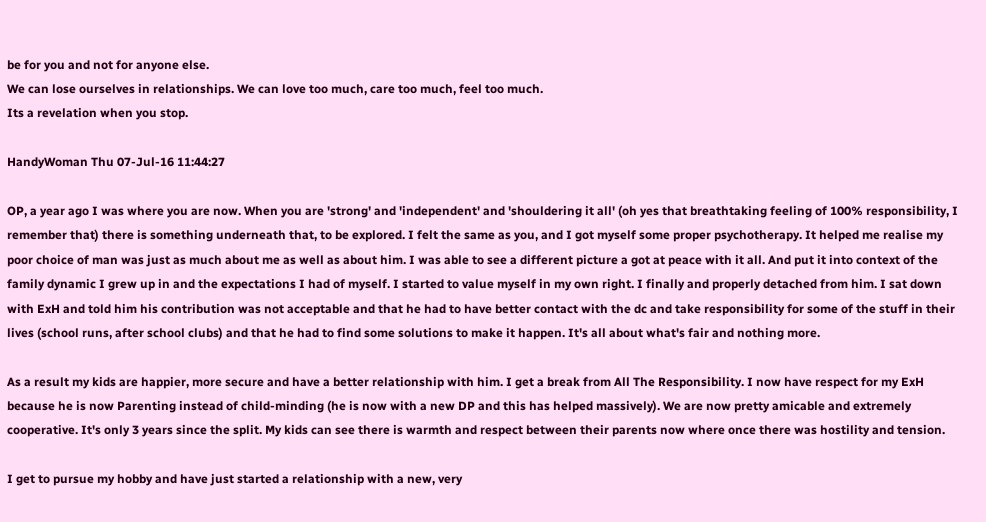be for you and not for anyone else.
We can lose ourselves in relationships. We can love too much, care too much, feel too much.
Its a revelation when you stop.

HandyWoman Thu 07-Jul-16 11:44:27

OP, a year ago I was where you are now. When you are 'strong' and 'independent' and 'shouldering it all' (oh yes that breathtaking feeling of 100% responsibility, I remember that) there is something underneath that, to be explored. I felt the same as you, and I got myself some proper psychotherapy. It helped me realise my poor choice of man was just as much about me as well as about him. I was able to see a different picture a got at peace with it all. And put it into context of the family dynamic I grew up in and the expectations I had of myself. I started to value myself in my own right. I finally and properly detached from him. I sat down with ExH and told him his contribution was not acceptable and that he had to have better contact with the dc and take responsibility for some of the stuff in their lives (school runs, after school clubs) and that he had to find some solutions to make it happen. It's all about what's fair and nothing more.

As a result my kids are happier, more secure and have a better relationship with him. I get a break from All The Responsibility. I now have respect for my ExH because he is now Parenting instead of child-minding (he is now with a new DP and this has helped massively). We are now pretty amicable and extremely cooperative. It's only 3 years since the split. My kids can see there is warmth and respect between their parents now where once there was hostility and tension.

I get to pursue my hobby and have just started a relationship with a new, very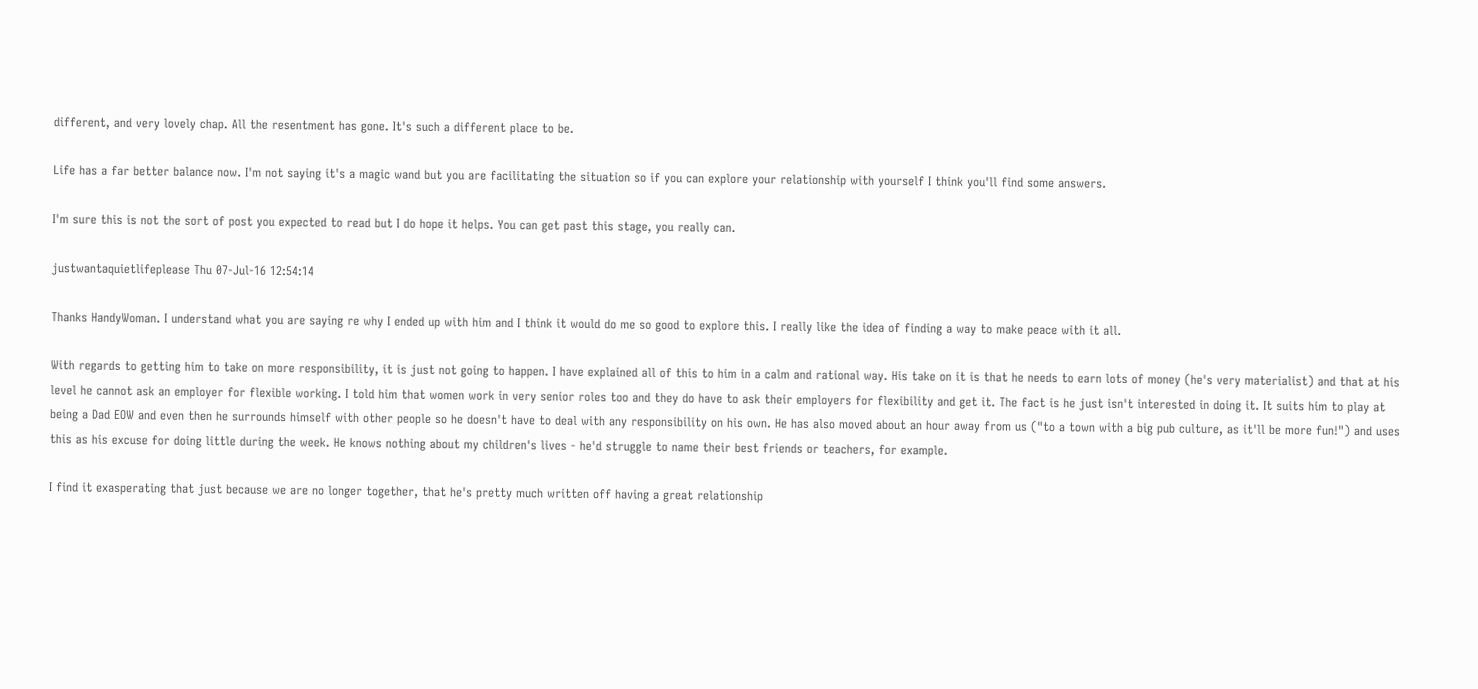different, and very lovely chap. All the resentment has gone. It's such a different place to be.

Life has a far better balance now. I'm not saying it's a magic wand but you are facilitating the situation so if you can explore your relationship with yourself I think you'll find some answers.

I'm sure this is not the sort of post you expected to read but I do hope it helps. You can get past this stage, you really can.

justwantaquietlifeplease Thu 07-Jul-16 12:54:14

Thanks HandyWoman. I understand what you are saying re why I ended up with him and I think it would do me so good to explore this. I really like the idea of finding a way to make peace with it all.

With regards to getting him to take on more responsibility, it is just not going to happen. I have explained all of this to him in a calm and rational way. His take on it is that he needs to earn lots of money (he's very materialist) and that at his level he cannot ask an employer for flexible working. I told him that women work in very senior roles too and they do have to ask their employers for flexibility and get it. The fact is he just isn't interested in doing it. It suits him to play at being a Dad EOW and even then he surrounds himself with other people so he doesn't have to deal with any responsibility on his own. He has also moved about an hour away from us ("to a town with a big pub culture, as it'll be more fun!") and uses this as his excuse for doing little during the week. He knows nothing about my children's lives - he'd struggle to name their best friends or teachers, for example.

I find it exasperating that just because we are no longer together, that he's pretty much written off having a great relationship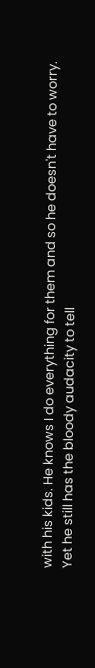with his kids. He knows I do everything for them and so he doesn't have to worry. Yet he still has the bloody audacity to tell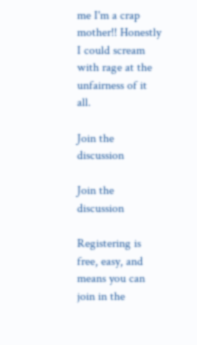me I'm a crap mother!! Honestly I could scream with rage at the unfairness of it all.

Join the discussion

Join the discussion

Registering is free, easy, and means you can join in the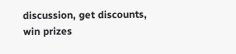discussion, get discounts, win prizes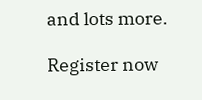and lots more.

Register now